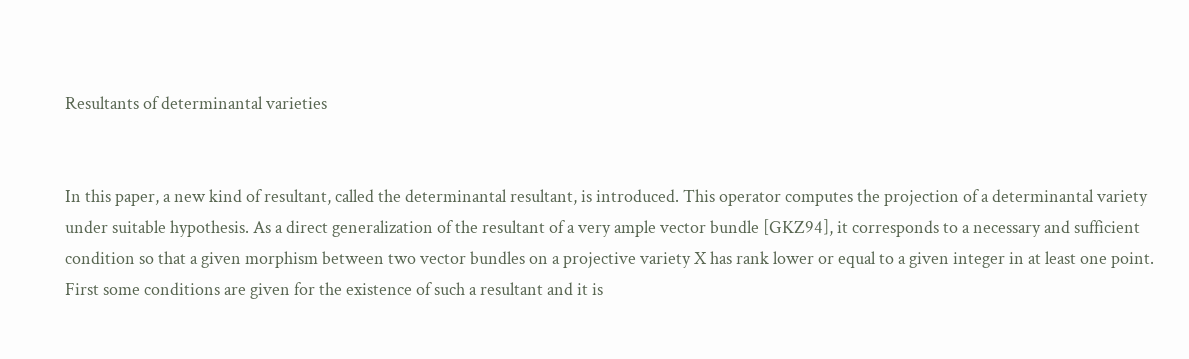Resultants of determinantal varieties


In this paper, a new kind of resultant, called the determinantal resultant, is introduced. This operator computes the projection of a determinantal variety under suitable hypothesis. As a direct generalization of the resultant of a very ample vector bundle [GKZ94], it corresponds to a necessary and sufficient condition so that a given morphism between two vector bundles on a projective variety X has rank lower or equal to a given integer in at least one point. First some conditions are given for the existence of such a resultant and it is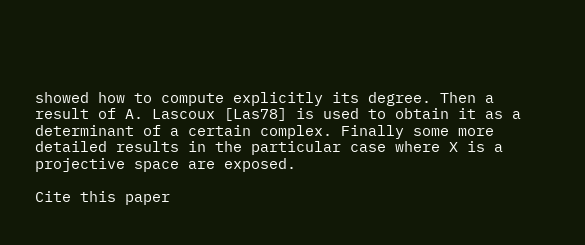showed how to compute explicitly its degree. Then a result of A. Lascoux [Las78] is used to obtain it as a determinant of a certain complex. Finally some more detailed results in the particular case where X is a projective space are exposed.

Cite this paper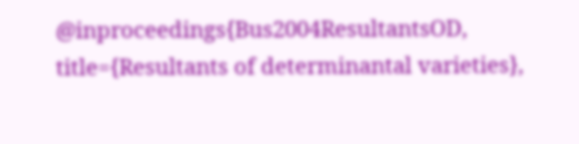@inproceedings{Bus2004ResultantsOD, title={Resultants of determinantal varieties},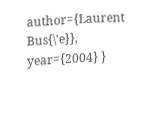author={Laurent Bus{\'e}}, year={2004} }